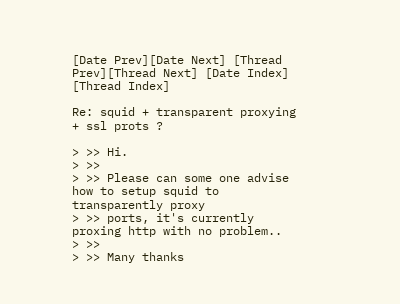[Date Prev][Date Next] [Thread Prev][Thread Next] [Date Index] [Thread Index]

Re: squid + transparent proxying + ssl prots ?

> >> Hi.
> >>
> >> Please can some one advise how to setup squid to transparently proxy
> >> ports, it's currently proxing http with no problem..
> >>
> >> Many thanks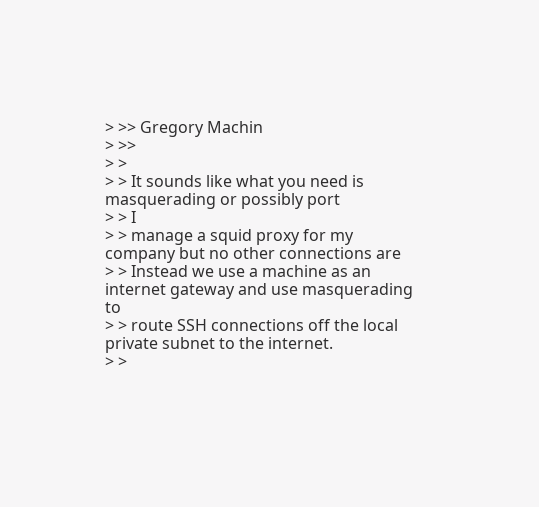> >> Gregory Machin
> >>
> >
> > It sounds like what you need is masquerading or possibly port
> > I
> > manage a squid proxy for my company but no other connections are
> > Instead we use a machine as an internet gateway and use masquerading to
> > route SSH connections off the local private subnet to the internet.
> >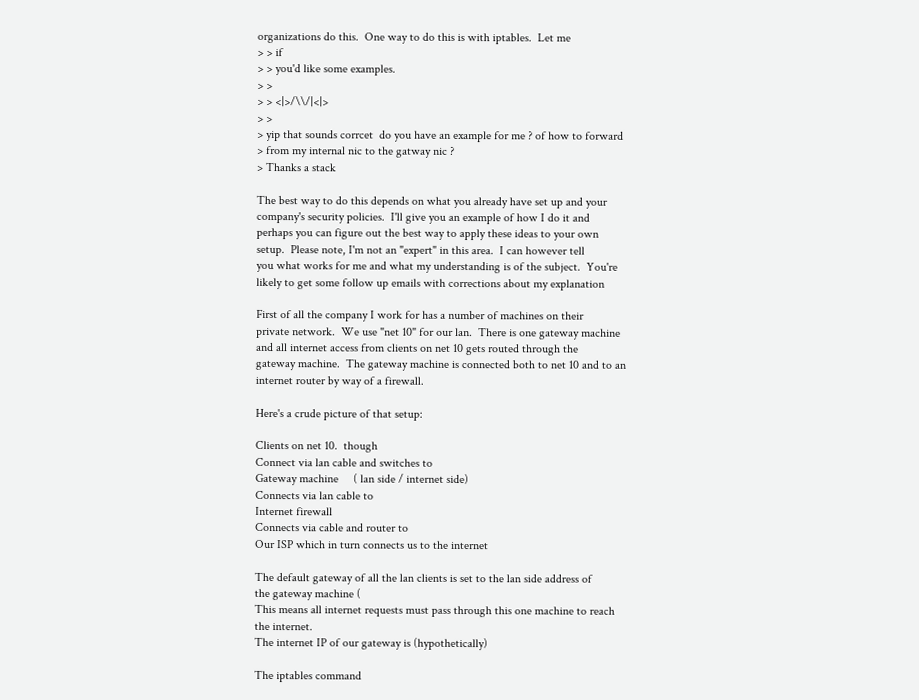organizations do this.  One way to do this is with iptables.  Let me
> > if
> > you'd like some examples.
> >
> > <|>/\\/|<|>
> >
> yip that sounds corrcet  do you have an example for me ? of how to forward
> from my internal nic to the gatway nic ?
> Thanks a stack

The best way to do this depends on what you already have set up and your
company's security policies.  I'll give you an example of how I do it and
perhaps you can figure out the best way to apply these ideas to your own
setup.  Please note, I'm not an "expert" in this area.  I can however tell
you what works for me and what my understanding is of the subject.  You're
likely to get some follow up emails with corrections about my explanation

First of all the company I work for has a number of machines on their
private network.  We use "net 10" for our lan.  There is one gateway machine
and all internet access from clients on net 10 gets routed through the
gateway machine.  The gateway machine is connected both to net 10 and to an
internet router by way of a firewall.

Here's a crude picture of that setup:

Clients on net 10.  though
Connect via lan cable and switches to
Gateway machine     ( lan side / internet side)
Connects via lan cable to
Internet firewall
Connects via cable and router to
Our ISP which in turn connects us to the internet

The default gateway of all the lan clients is set to the lan side address of
the gateway machine (
This means all internet requests must pass through this one machine to reach
the internet.
The internet IP of our gateway is (hypothetically)

The iptables command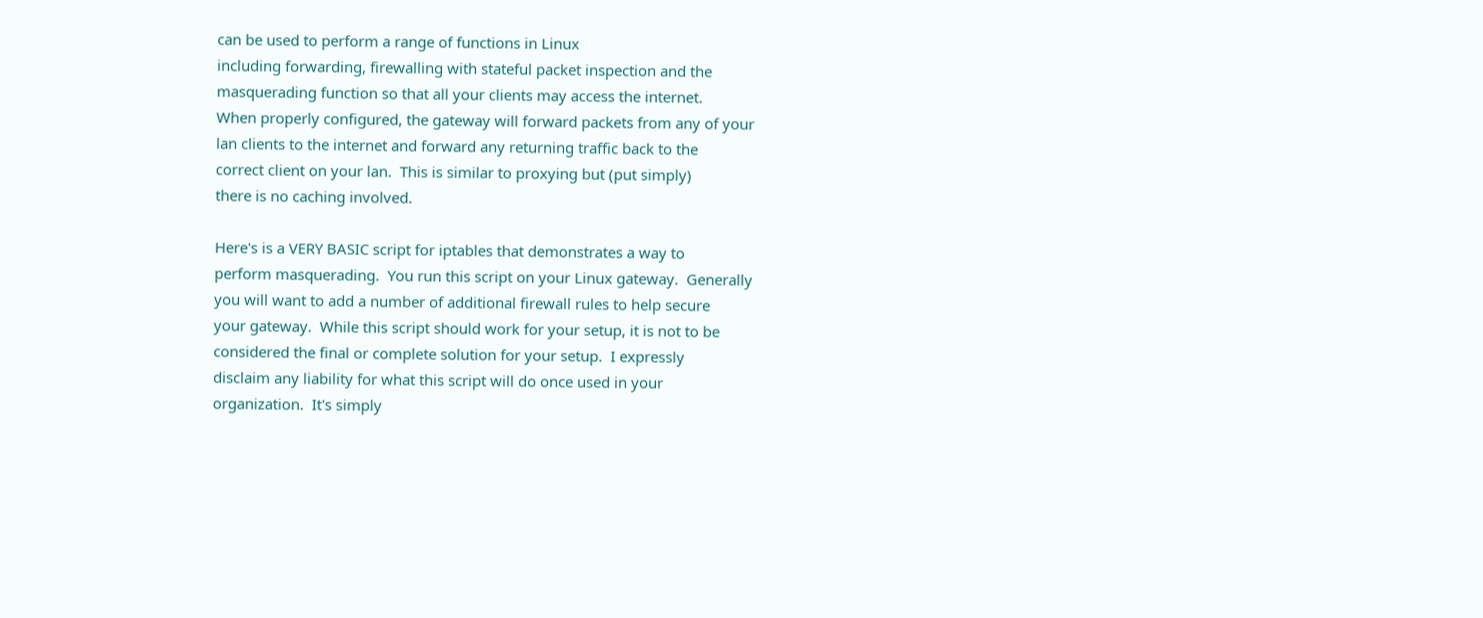can be used to perform a range of functions in Linux
including forwarding, firewalling with stateful packet inspection and the
masquerading function so that all your clients may access the internet.
When properly configured, the gateway will forward packets from any of your
lan clients to the internet and forward any returning traffic back to the
correct client on your lan.  This is similar to proxying but (put simply)
there is no caching involved.

Here's is a VERY BASIC script for iptables that demonstrates a way to
perform masquerading.  You run this script on your Linux gateway.  Generally
you will want to add a number of additional firewall rules to help secure
your gateway.  While this script should work for your setup, it is not to be
considered the final or complete solution for your setup.  I expressly
disclaim any liability for what this script will do once used in your
organization.  It's simply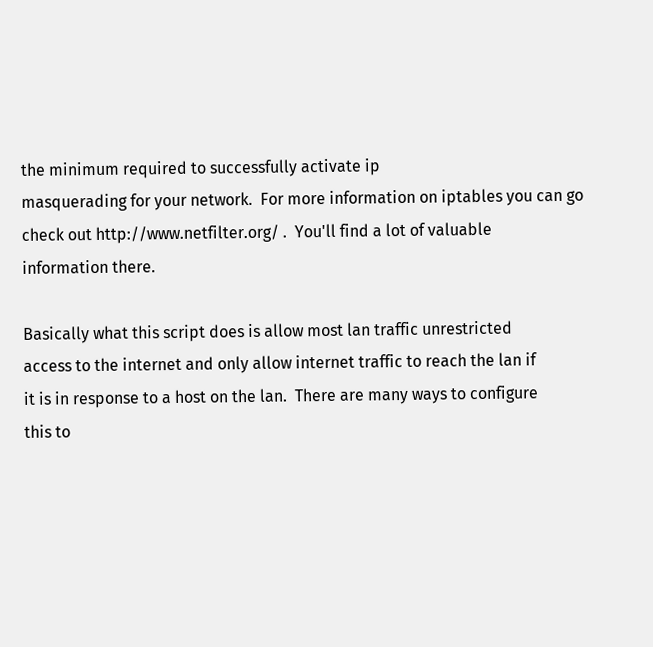the minimum required to successfully activate ip
masquerading for your network.  For more information on iptables you can go
check out http://www.netfilter.org/ .  You'll find a lot of valuable
information there.

Basically what this script does is allow most lan traffic unrestricted
access to the internet and only allow internet traffic to reach the lan if
it is in response to a host on the lan.  There are many ways to configure
this to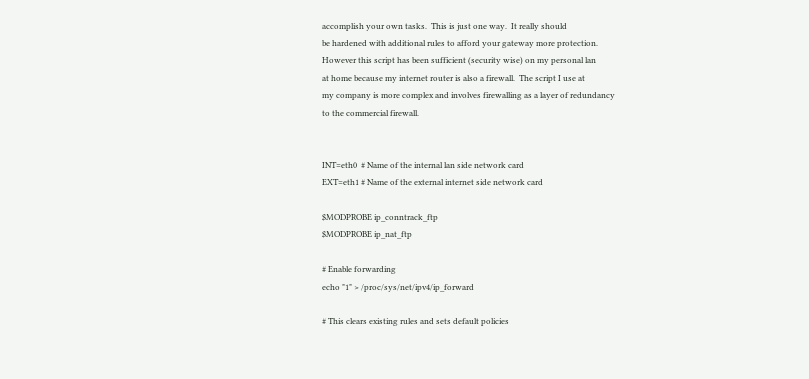accomplish your own tasks.  This is just one way.  It really should
be hardened with additional rules to afford your gateway more protection.
However this script has been sufficient (security wise) on my personal lan
at home because my internet router is also a firewall.  The script I use at
my company is more complex and involves firewalling as a layer of redundancy
to the commercial firewall.


INT=eth0  # Name of the internal lan side network card
EXT=eth1 # Name of the external internet side network card

$MODPROBE ip_conntrack_ftp
$MODPROBE ip_nat_ftp

# Enable forwarding
echo "1" > /proc/sys/net/ipv4/ip_forward

# This clears existing rules and sets default policies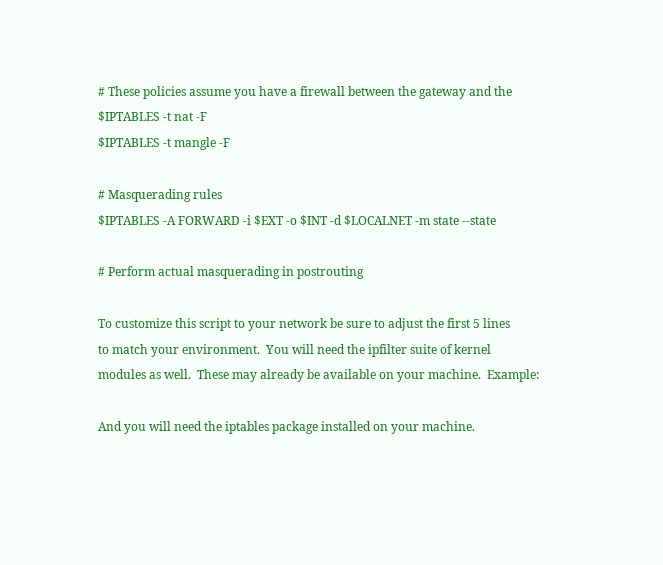# These policies assume you have a firewall between the gateway and the
$IPTABLES -t nat -F
$IPTABLES -t mangle -F

# Masquerading rules
$IPTABLES -A FORWARD -i $EXT -o $INT -d $LOCALNET -m state --state

# Perform actual masquerading in postrouting

To customize this script to your network be sure to adjust the first 5 lines
to match your environment.  You will need the ipfilter suite of kernel
modules as well.  These may already be available on your machine.  Example:

And you will need the iptables package installed on your machine.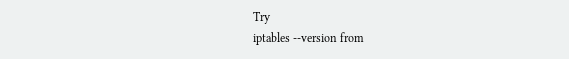Try
iptables --version from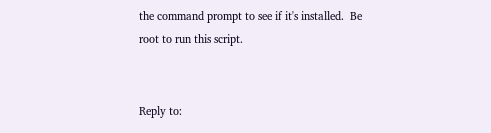the command prompt to see if it's installed.  Be
root to run this script.


Reply to: